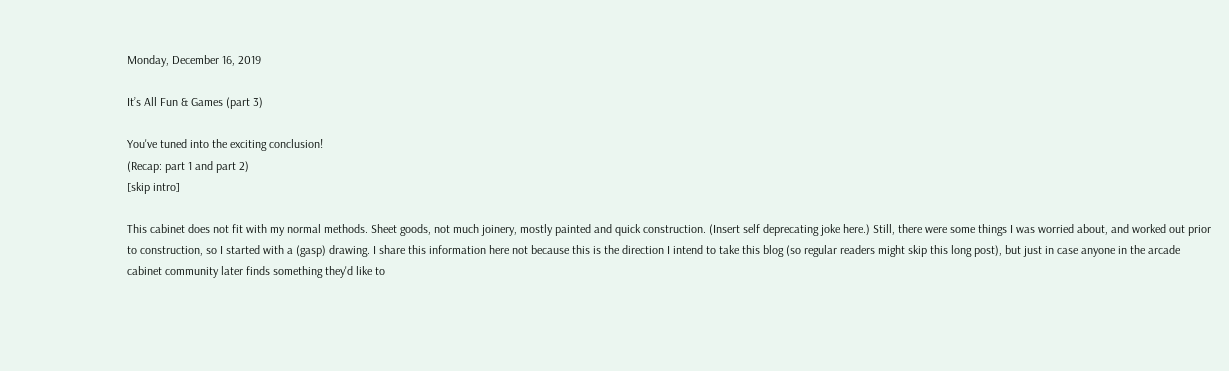Monday, December 16, 2019

It’s All Fun & Games (part 3)

You've tuned into the exciting conclusion!
(Recap: part 1 and part 2)
[skip intro]

This cabinet does not fit with my normal methods. Sheet goods, not much joinery, mostly painted and quick construction. (Insert self deprecating joke here.) Still, there were some things I was worried about, and worked out prior to construction, so I started with a (gasp) drawing. I share this information here not because this is the direction I intend to take this blog (so regular readers might skip this long post), but just in case anyone in the arcade cabinet community later finds something they'd like to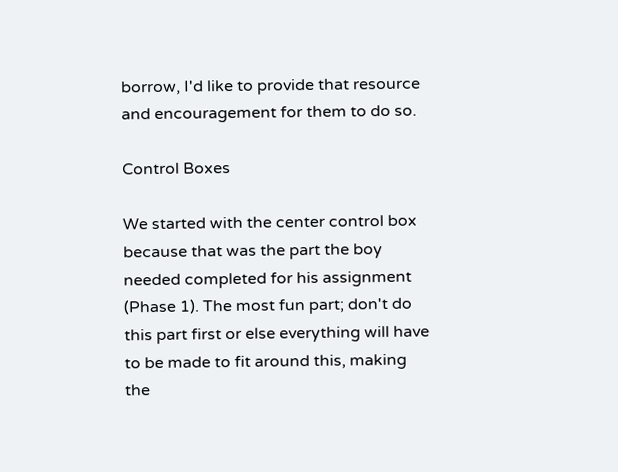borrow, I'd like to provide that resource and encouragement for them to do so.

Control Boxes

We started with the center control box because that was the part the boy needed completed for his assignment (Phase 1). The most fun part; don't do this part first or else everything will have to be made to fit around this, making the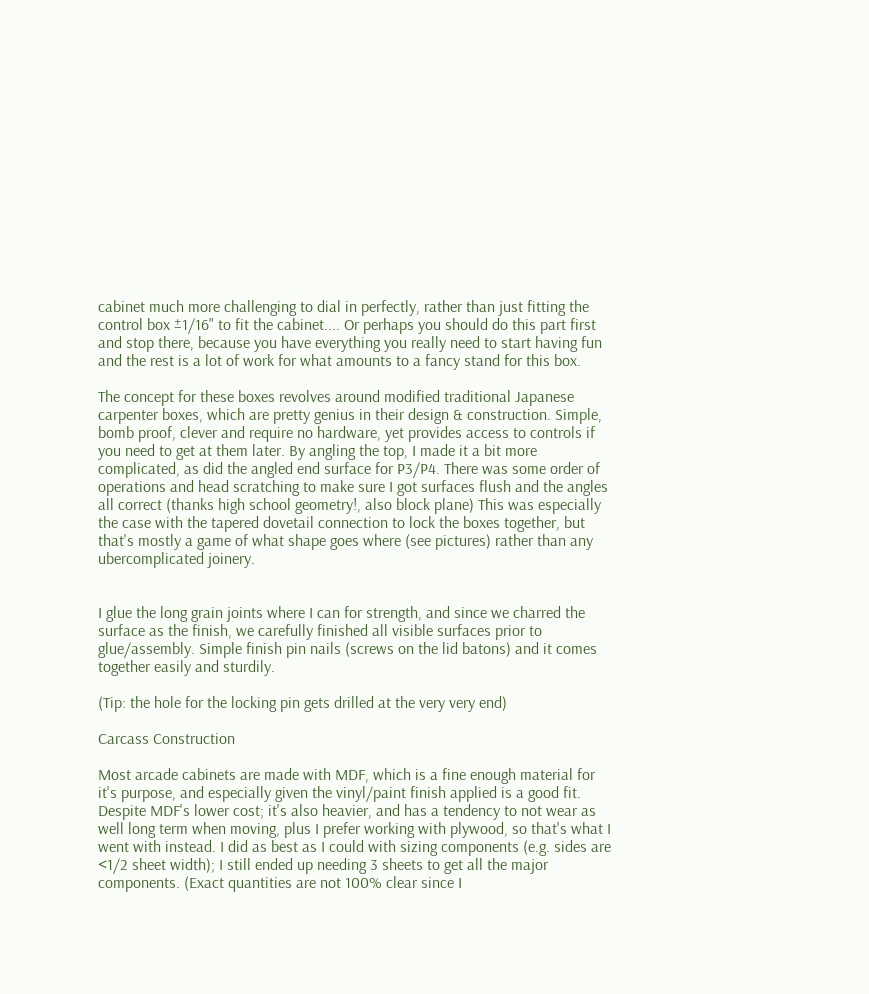cabinet much more challenging to dial in perfectly, rather than just fitting the control box ±1/16" to fit the cabinet.... Or perhaps you should do this part first and stop there, because you have everything you really need to start having fun and the rest is a lot of work for what amounts to a fancy stand for this box.

The concept for these boxes revolves around modified traditional Japanese carpenter boxes, which are pretty genius in their design & construction. Simple, bomb proof, clever and require no hardware, yet provides access to controls if you need to get at them later. By angling the top, I made it a bit more complicated, as did the angled end surface for P3/P4. There was some order of operations and head scratching to make sure I got surfaces flush and the angles all correct (thanks high school geometry!, also block plane) This was especially the case with the tapered dovetail connection to lock the boxes together, but that's mostly a game of what shape goes where (see pictures) rather than any ubercomplicated joinery.


I glue the long grain joints where I can for strength, and since we charred the surface as the finish, we carefully finished all visible surfaces prior to glue/assembly. Simple finish pin nails (screws on the lid batons) and it comes together easily and sturdily.

(Tip: the hole for the locking pin gets drilled at the very very end)

Carcass Construction

Most arcade cabinets are made with MDF, which is a fine enough material for it's purpose, and especially given the vinyl/paint finish applied is a good fit. Despite MDF's lower cost; it's also heavier, and has a tendency to not wear as well long term when moving, plus I prefer working with plywood, so that's what I went with instead. I did as best as I could with sizing components (e.g. sides are <1/2 sheet width); I still ended up needing 3 sheets to get all the major components. (Exact quantities are not 100% clear since I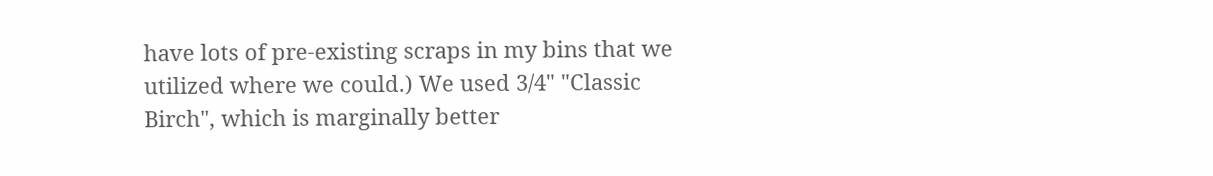have lots of pre-existing scraps in my bins that we utilized where we could.) We used 3/4" "Classic Birch", which is marginally better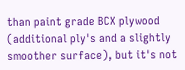than paint grade BCX plywood (additional ply's and a slightly smoother surface), but it's not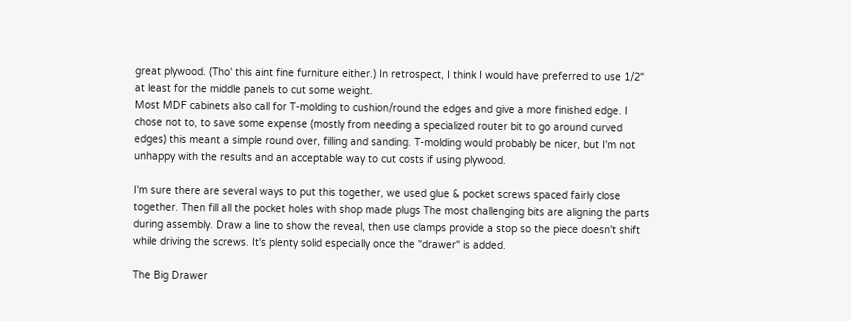great plywood. (Tho' this aint fine furniture either.) In retrospect, I think I would have preferred to use 1/2" at least for the middle panels to cut some weight.
Most MDF cabinets also call for T-molding to cushion/round the edges and give a more finished edge. I chose not to, to save some expense (mostly from needing a specialized router bit to go around curved edges) this meant a simple round over, filling and sanding. T-molding would probably be nicer, but I'm not unhappy with the results and an acceptable way to cut costs if using plywood.

I'm sure there are several ways to put this together, we used glue & pocket screws spaced fairly close together. Then fill all the pocket holes with shop made plugs The most challenging bits are aligning the parts during assembly. Draw a line to show the reveal, then use clamps provide a stop so the piece doesn't shift while driving the screws. It's plenty solid especially once the "drawer" is added.

The Big Drawer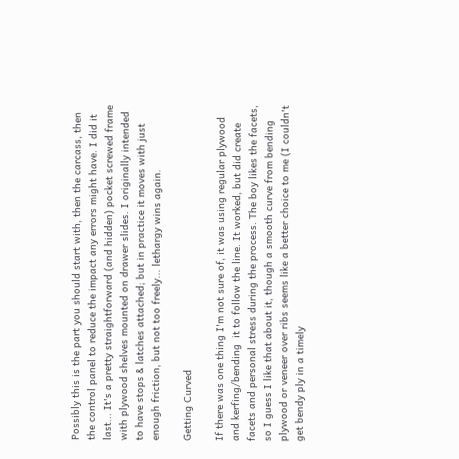Possibly this is the part you should start with, then the carcass, then the control panel to reduce the impact any errors might have. I did it last... It's a pretty straightforward (and hidden) pocket screwed frame with plywood shelves mounted on drawer slides. I originally intended to have stops & latches attached; but in practice it moves with just enough friction, but not too freely... lethargy wins again.

Getting Curved

If there was one thing I'm not sure of, it was using regular plywood and kerfing/bending  it to follow the line. It worked, but did create facets and personal stress during the process. The boy likes the facets, so I guess I like that about it, though a smooth curve from bending plywood or veneer over ribs seems like a better choice to me (I couldn't get bendy ply in a timely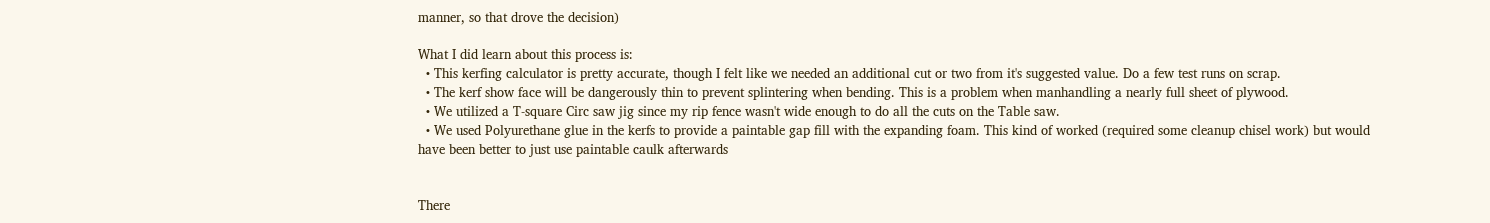manner, so that drove the decision)

What I did learn about this process is:
  • This kerfing calculator is pretty accurate, though I felt like we needed an additional cut or two from it's suggested value. Do a few test runs on scrap.
  • The kerf show face will be dangerously thin to prevent splintering when bending. This is a problem when manhandling a nearly full sheet of plywood.
  • We utilized a T-square Circ saw jig since my rip fence wasn't wide enough to do all the cuts on the Table saw.
  • We used Polyurethane glue in the kerfs to provide a paintable gap fill with the expanding foam. This kind of worked (required some cleanup chisel work) but would have been better to just use paintable caulk afterwards


There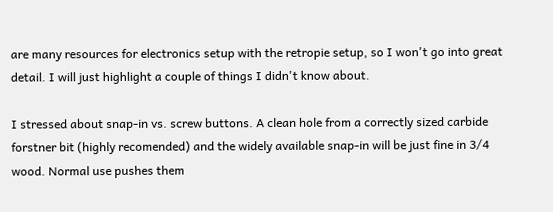are many resources for electronics setup with the retropie setup, so I won't go into great detail. I will just highlight a couple of things I didn't know about.

I stressed about snap-in vs. screw buttons. A clean hole from a correctly sized carbide forstner bit (highly recomended) and the widely available snap-in will be just fine in 3/4 wood. Normal use pushes them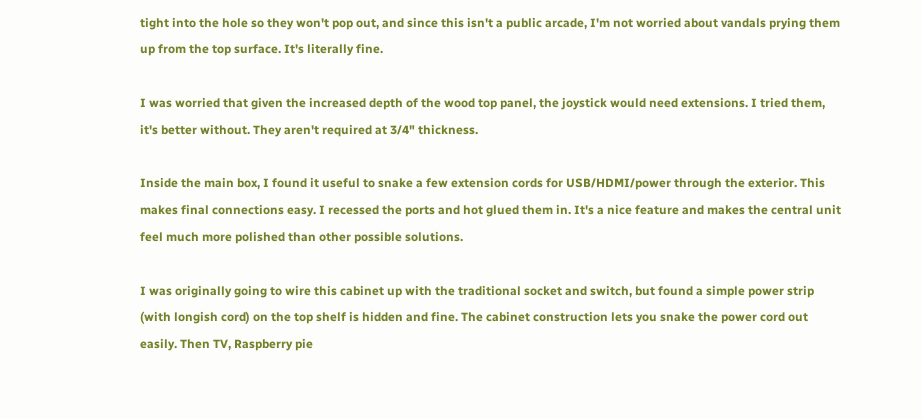tight into the hole so they won't pop out, and since this isn't a public arcade, I'm not worried about vandals prying them up from the top surface. It's literally fine.

I was worried that given the increased depth of the wood top panel, the joystick would need extensions. I tried them, it's better without. They aren't required at 3/4" thickness.

Inside the main box, I found it useful to snake a few extension cords for USB/HDMI/power through the exterior. This makes final connections easy. I recessed the ports and hot glued them in. It's a nice feature and makes the central unit feel much more polished than other possible solutions.

I was originally going to wire this cabinet up with the traditional socket and switch, but found a simple power strip (with longish cord) on the top shelf is hidden and fine. The cabinet construction lets you snake the power cord out easily. Then TV, Raspberry pie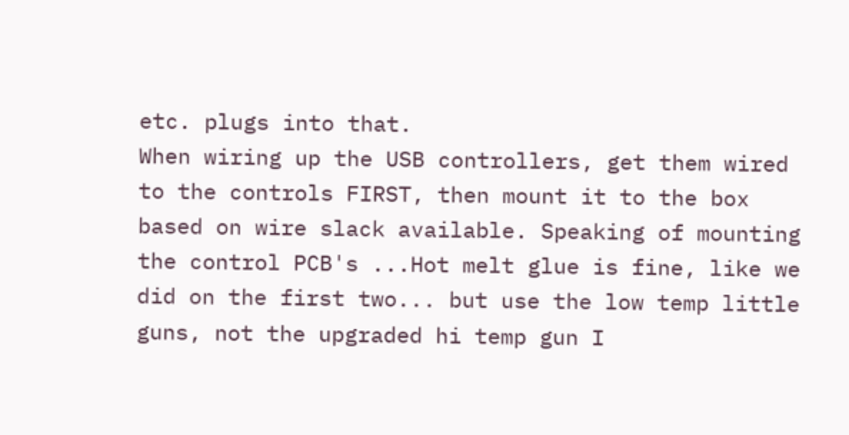etc. plugs into that.
When wiring up the USB controllers, get them wired to the controls FIRST, then mount it to the box based on wire slack available. Speaking of mounting the control PCB's ...Hot melt glue is fine, like we did on the first two... but use the low temp little guns, not the upgraded hi temp gun I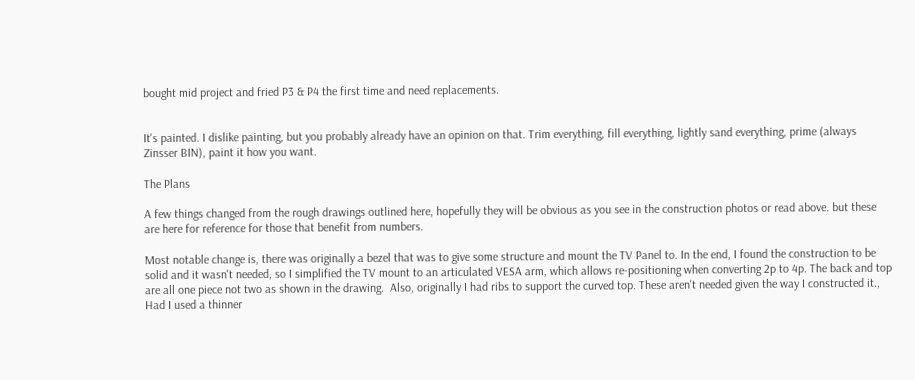bought mid project and fried P3 & P4 the first time and need replacements.


It's painted. I dislike painting, but you probably already have an opinion on that. Trim everything, fill everything, lightly sand everything, prime (always Zinsser BIN), paint it how you want.

The Plans

A few things changed from the rough drawings outlined here, hopefully they will be obvious as you see in the construction photos or read above. but these are here for reference for those that benefit from numbers.

Most notable change is, there was originally a bezel that was to give some structure and mount the TV Panel to. In the end, I found the construction to be solid and it wasn't needed, so I simplified the TV mount to an articulated VESA arm, which allows re-positioning when converting 2p to 4p. The back and top are all one piece not two as shown in the drawing.  Also, originally I had ribs to support the curved top. These aren't needed given the way I constructed it., Had I used a thinner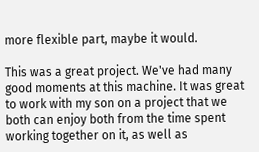more flexible part, maybe it would.

This was a great project. We've had many good moments at this machine. It was great to work with my son on a project that we both can enjoy both from the time spent working together on it, as well as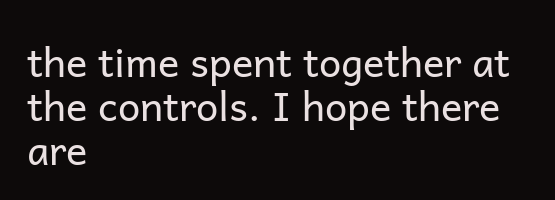the time spent together at the controls. I hope there are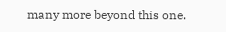many more beyond this one.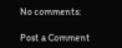No comments:

Post a Comment